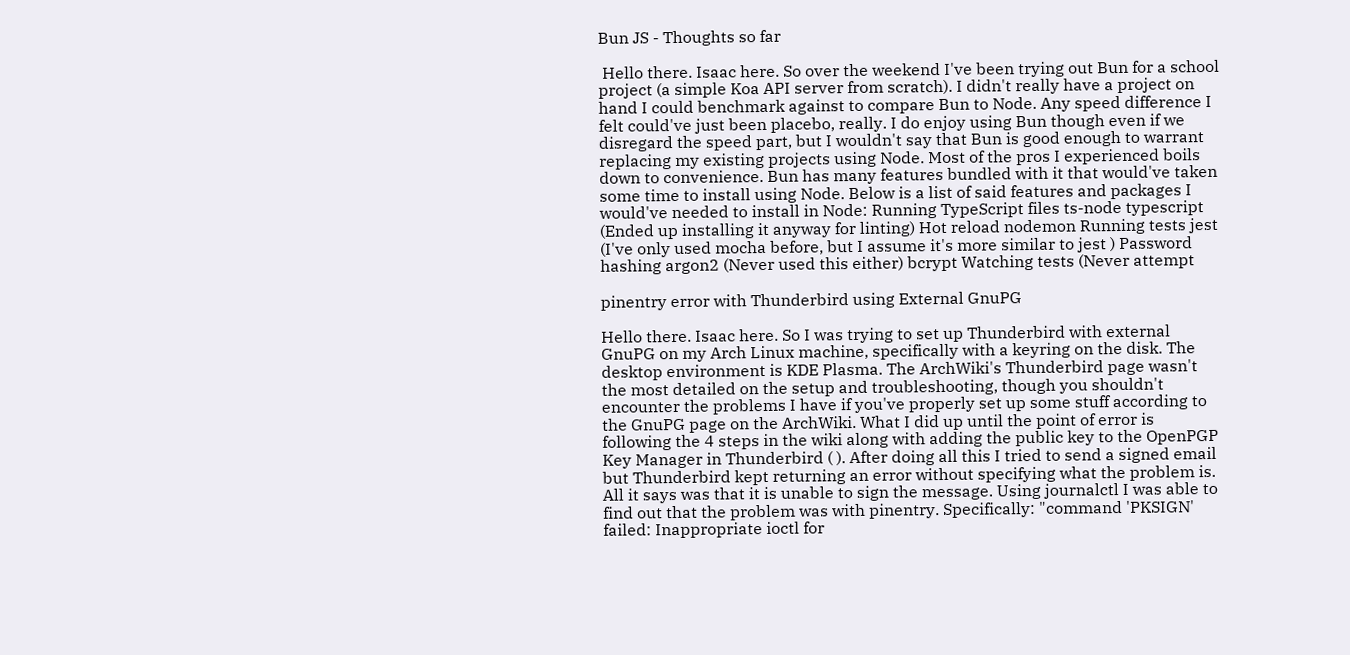Bun JS - Thoughts so far

 Hello there. Isaac here. So over the weekend I've been trying out Bun for a school project (a simple Koa API server from scratch). I didn't really have a project on hand I could benchmark against to compare Bun to Node. Any speed difference I felt could've just been placebo, really. I do enjoy using Bun though even if we disregard the speed part, but I wouldn't say that Bun is good enough to warrant replacing my existing projects using Node. Most of the pros I experienced boils down to convenience. Bun has many features bundled with it that would've taken some time to install using Node. Below is a list of said features and packages I would've needed to install in Node: Running TypeScript files ts-node typescript (Ended up installing it anyway for linting) Hot reload nodemon Running tests jest (I've only used mocha before, but I assume it's more similar to jest ) Password hashing argon2 (Never used this either) bcrypt Watching tests (Never attempt

pinentry error with Thunderbird using External GnuPG

Hello there. Isaac here. So I was trying to set up Thunderbird with external GnuPG on my Arch Linux machine, specifically with a keyring on the disk. The desktop environment is KDE Plasma. The ArchWiki's Thunderbird page wasn't the most detailed on the setup and troubleshooting, though you shouldn't encounter the problems I have if you've properly set up some stuff according to the GnuPG page on the ArchWiki. What I did up until the point of error is following the 4 steps in the wiki along with adding the public key to the OpenPGP Key Manager in Thunderbird ( ). After doing all this I tried to send a signed email but Thunderbird kept returning an error without specifying what the problem is. All it says was that it is unable to sign the message. Using journalctl I was able to find out that the problem was with pinentry. Specifically: "command 'PKSIGN' failed: Inappropriate ioctl for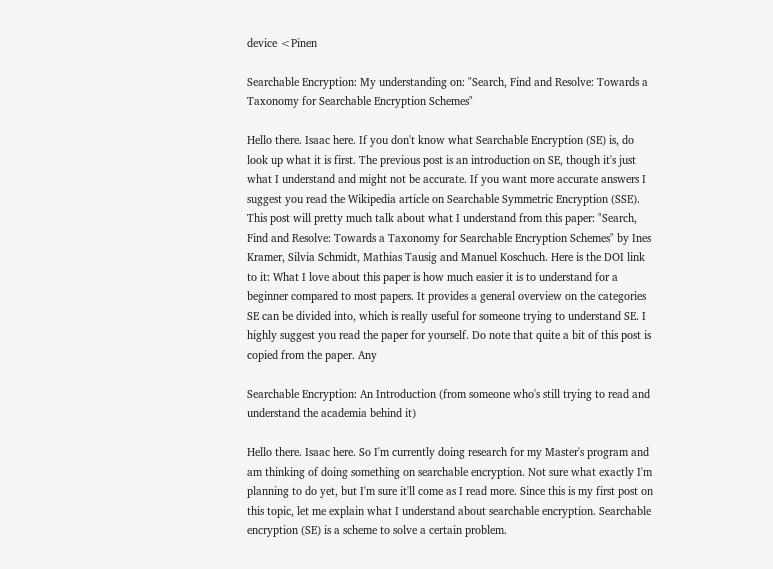device <Pinen

Searchable Encryption: My understanding on: "Search, Find and Resolve: Towards a Taxonomy for Searchable Encryption Schemes"

Hello there. Isaac here. If you don't know what Searchable Encryption (SE) is, do look up what it is first. The previous post is an introduction on SE, though it's just what I understand and might not be accurate. If you want more accurate answers I suggest you read the Wikipedia article on Searchable Symmetric Encryption (SSE). This post will pretty much talk about what I understand from this paper: "Search, Find and Resolve: Towards a Taxonomy for Searchable Encryption Schemes" by Ines Kramer, Silvia Schmidt, Mathias Tausig and Manuel Koschuch. Here is the DOI link to it: What I love about this paper is how much easier it is to understand for a beginner compared to most papers. It provides a general overview on the categories SE can be divided into, which is really useful for someone trying to understand SE. I highly suggest you read the paper for yourself. Do note that quite a bit of this post is copied from the paper. Any

Searchable Encryption: An Introduction (from someone who's still trying to read and understand the academia behind it)

Hello there. Isaac here. So I'm currently doing research for my Master's program and am thinking of doing something on searchable encryption. Not sure what exactly I'm planning to do yet, but I'm sure it'll come as I read more. Since this is my first post on this topic, let me explain what I understand about searchable encryption. Searchable encryption (SE) is a scheme to solve a certain problem.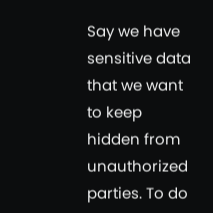Say we have sensitive data that we want to keep hidden from unauthorized parties. To do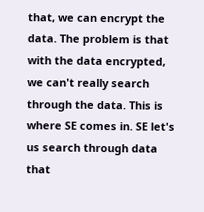that, we can encrypt the data. The problem is that with the data encrypted, we can't really search through the data. This is where SE comes in. SE let's us search through data that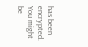has been encrypted. You might be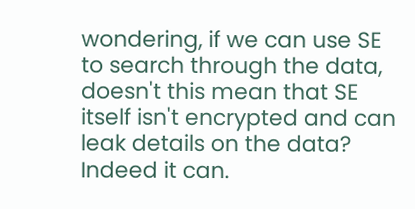wondering, if we can use SE to search through the data, doesn't this mean that SE itself isn't encrypted and can leak details on the data? Indeed it can.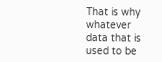That is why whatever data that is used to be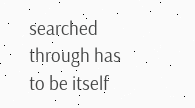searched through has to be itself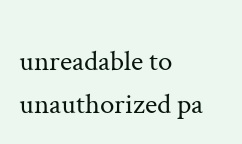unreadable to unauthorized pa